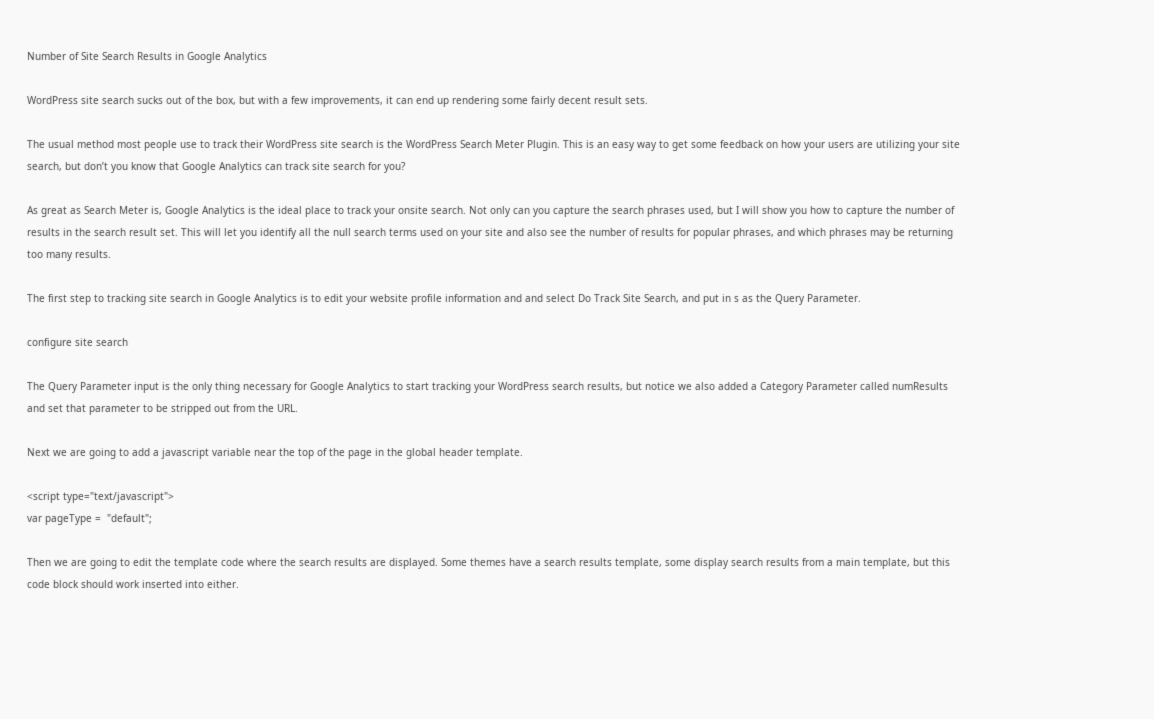Number of Site Search Results in Google Analytics

WordPress site search sucks out of the box, but with a few improvements, it can end up rendering some fairly decent result sets.

The usual method most people use to track their WordPress site search is the WordPress Search Meter Plugin. This is an easy way to get some feedback on how your users are utilizing your site search, but don’t you know that Google Analytics can track site search for you?

As great as Search Meter is, Google Analytics is the ideal place to track your onsite search. Not only can you capture the search phrases used, but I will show you how to capture the number of results in the search result set. This will let you identify all the null search terms used on your site and also see the number of results for popular phrases, and which phrases may be returning too many results.

The first step to tracking site search in Google Analytics is to edit your website profile information and and select Do Track Site Search, and put in s as the Query Parameter.

configure site search

The Query Parameter input is the only thing necessary for Google Analytics to start tracking your WordPress search results, but notice we also added a Category Parameter called numResults and set that parameter to be stripped out from the URL.

Next we are going to add a javascript variable near the top of the page in the global header template.

<script type="text/javascript">
var pageType =  "default";

Then we are going to edit the template code where the search results are displayed. Some themes have a search results template, some display search results from a main template, but this code block should work inserted into either.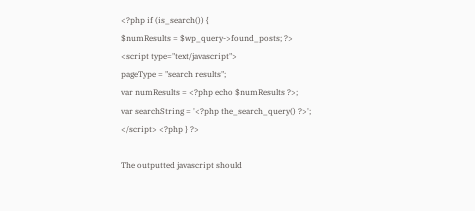<?php if (is_search()) {
$numResults = $wp_query->found_posts; ?>
<script type="text/javascript">
pageType = "search results";
var numResults = <?php echo $numResults ?>;
var searchString = '<?php the_search_query() ?>';
</script> <?php } ?>

The outputted javascript should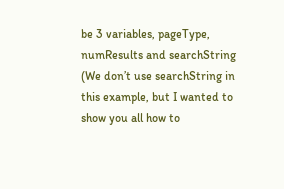be 3 variables, pageType, numResults and searchString (We don’t use searchString in this example, but I wanted to show you all how to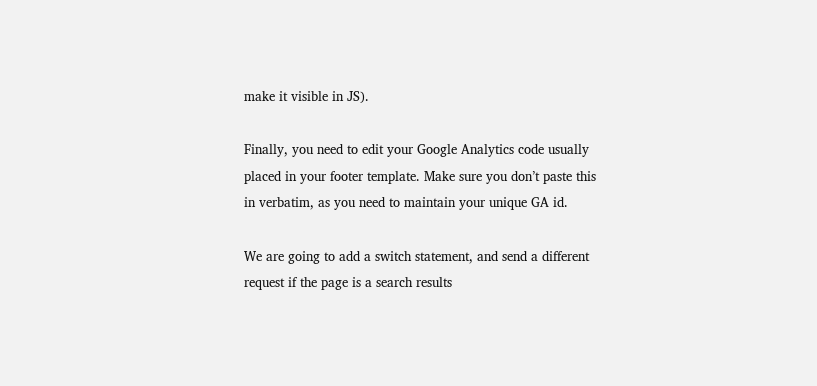make it visible in JS).

Finally, you need to edit your Google Analytics code usually placed in your footer template. Make sure you don’t paste this in verbatim, as you need to maintain your unique GA id.

We are going to add a switch statement, and send a different request if the page is a search results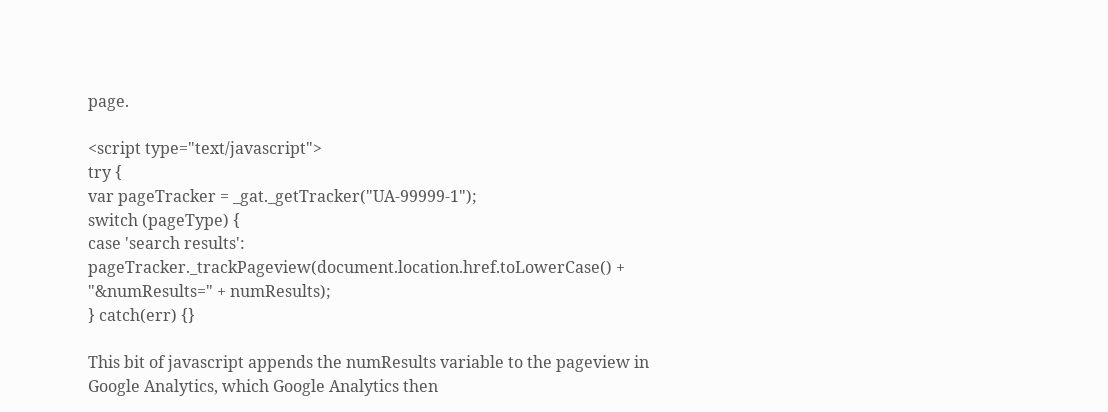page.

<script type="text/javascript">
try {
var pageTracker = _gat._getTracker("UA-99999-1");
switch (pageType) {
case 'search results':
pageTracker._trackPageview(document.location.href.toLowerCase() + "&numResults=" + numResults);
} catch(err) {}

This bit of javascript appends the numResults variable to the pageview in Google Analytics, which Google Analytics then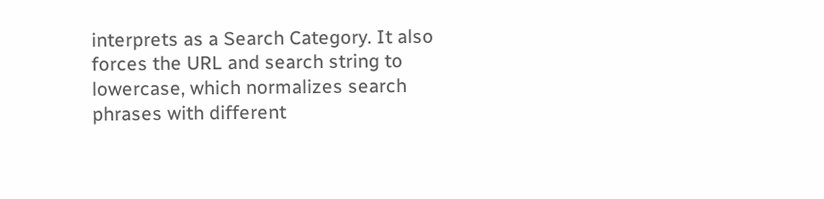interprets as a Search Category. It also forces the URL and search string to lowercase, which normalizes search phrases with different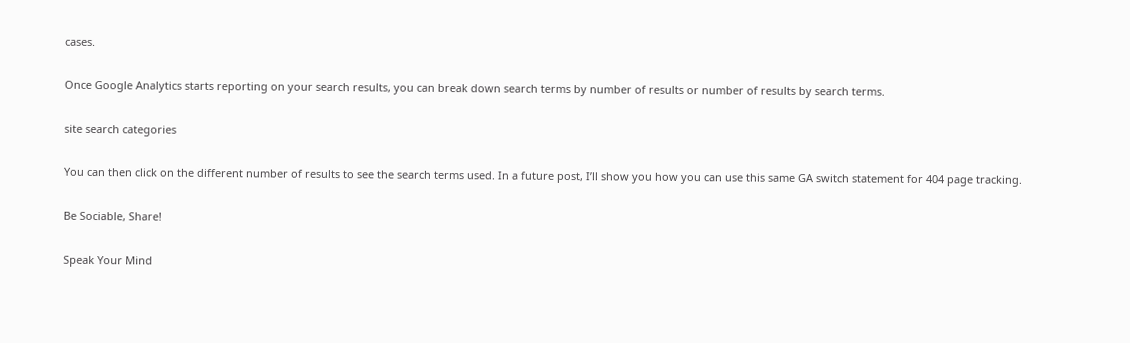cases.

Once Google Analytics starts reporting on your search results, you can break down search terms by number of results or number of results by search terms.

site search categories

You can then click on the different number of results to see the search terms used. In a future post, I’ll show you how you can use this same GA switch statement for 404 page tracking.

Be Sociable, Share!

Speak Your Mind